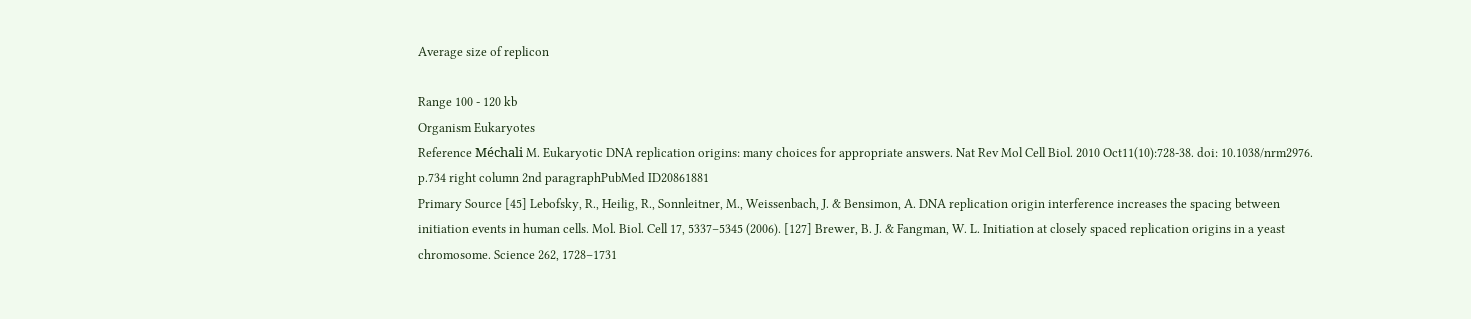Average size of replicon

Range 100 - 120 kb
Organism Eukaryotes
Reference Méchali M. Eukaryotic DNA replication origins: many choices for appropriate answers. Nat Rev Mol Cell Biol. 2010 Oct11(10):728-38. doi: 10.1038/nrm2976. p.734 right column 2nd paragraphPubMed ID20861881
Primary Source [45] Lebofsky, R., Heilig, R., Sonnleitner, M., Weissenbach, J. & Bensimon, A. DNA replication origin interference increases the spacing between initiation events in human cells. Mol. Biol. Cell 17, 5337–5345 (2006). [127] Brewer, B. J. & Fangman, W. L. Initiation at closely spaced replication origins in a yeast chromosome. Science 262, 1728–1731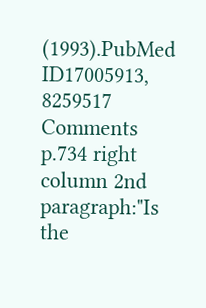(1993).PubMed ID17005913, 8259517
Comments p.734 right column 2nd paragraph:"Is the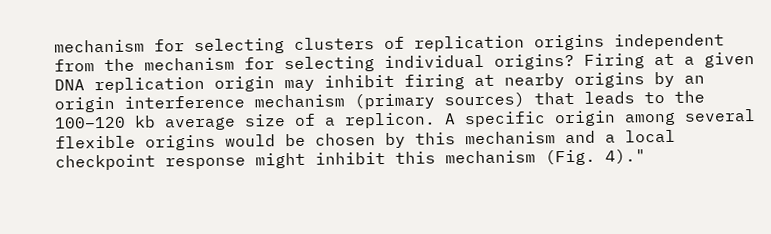mechanism for selecting clusters of replication origins independent from the mechanism for selecting individual origins? Firing at a given DNA replication origin may inhibit firing at nearby origins by an origin interference mechanism (primary sources) that leads to the 100–120 kb average size of a replicon. A specific origin among several flexible origins would be chosen by this mechanism and a local checkpoint response might inhibit this mechanism (Fig. 4)."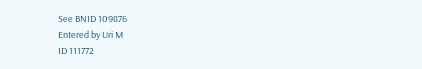See BNID 109876
Entered by Uri M
ID 111772